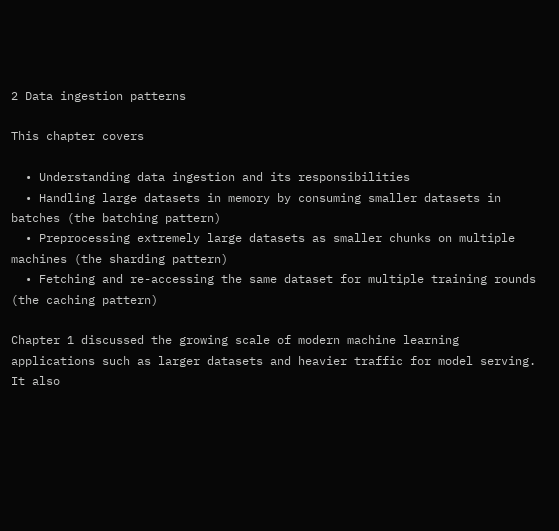2 Data ingestion patterns

This chapter covers

  • Understanding data ingestion and its responsibilities
  • Handling large datasets in memory by consuming smaller datasets in batches (the batching pattern)
  • Preprocessing extremely large datasets as smaller chunks on multiple machines (the sharding pattern)
  • Fetching and re-accessing the same dataset for multiple training rounds (the caching pattern)

Chapter 1 discussed the growing scale of modern machine learning applications such as larger datasets and heavier traffic for model serving. It also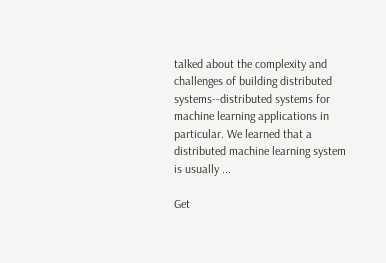talked about the complexity and challenges of building distributed systems--distributed systems for machine learning applications in particular. We learned that a distributed machine learning system is usually ...

Get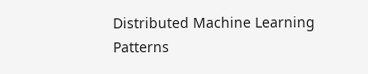Distributed Machine Learning Patterns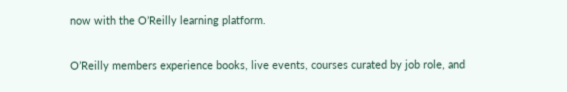now with the O’Reilly learning platform.

O’Reilly members experience books, live events, courses curated by job role, and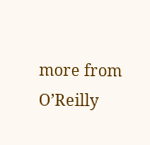more from O’Reilly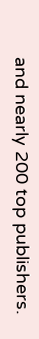and nearly 200 top publishers.